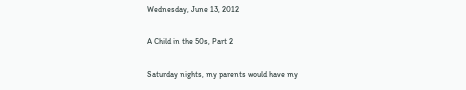Wednesday, June 13, 2012

A Child in the 50s, Part 2

Saturday nights, my parents would have my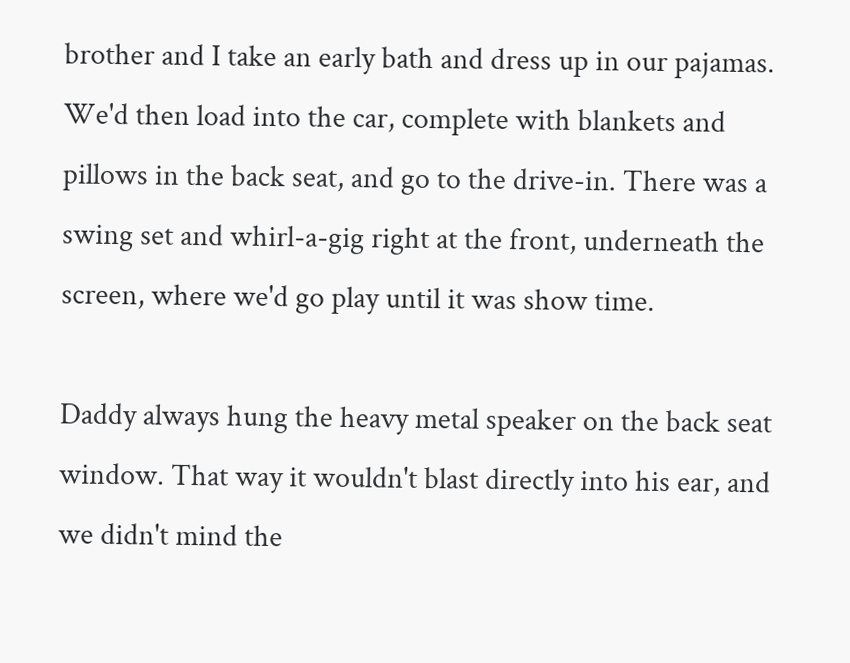brother and I take an early bath and dress up in our pajamas. We'd then load into the car, complete with blankets and pillows in the back seat, and go to the drive-in. There was a swing set and whirl-a-gig right at the front, underneath the screen, where we'd go play until it was show time.

Daddy always hung the heavy metal speaker on the back seat window. That way it wouldn't blast directly into his ear, and we didn't mind the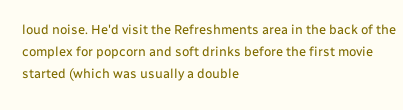loud noise. He'd visit the Refreshments area in the back of the complex for popcorn and soft drinks before the first movie started (which was usually a double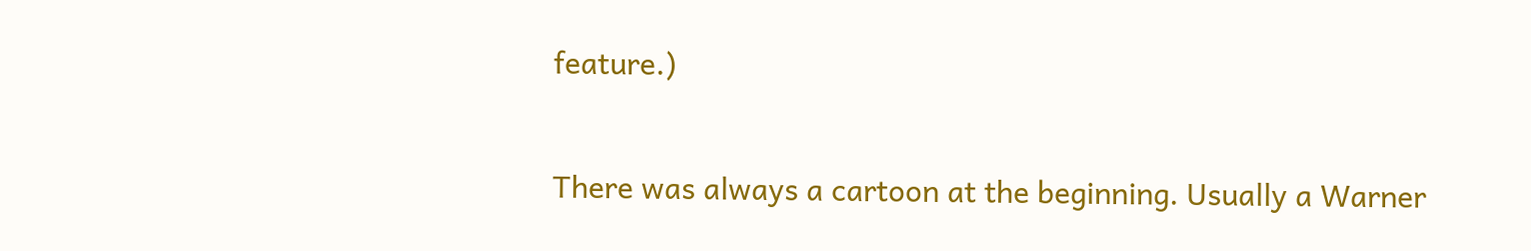feature.)

There was always a cartoon at the beginning. Usually a Warner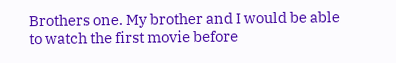Brothers one. My brother and I would be able to watch the first movie before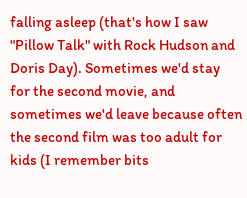falling asleep (that's how I saw "Pillow Talk" with Rock Hudson and Doris Day). Sometimes we'd stay for the second movie, and sometimes we'd leave because often the second film was too adult for kids (I remember bits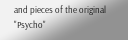and pieces of the original "Psycho"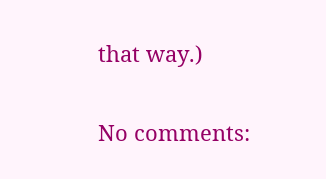that way.)

No comments: